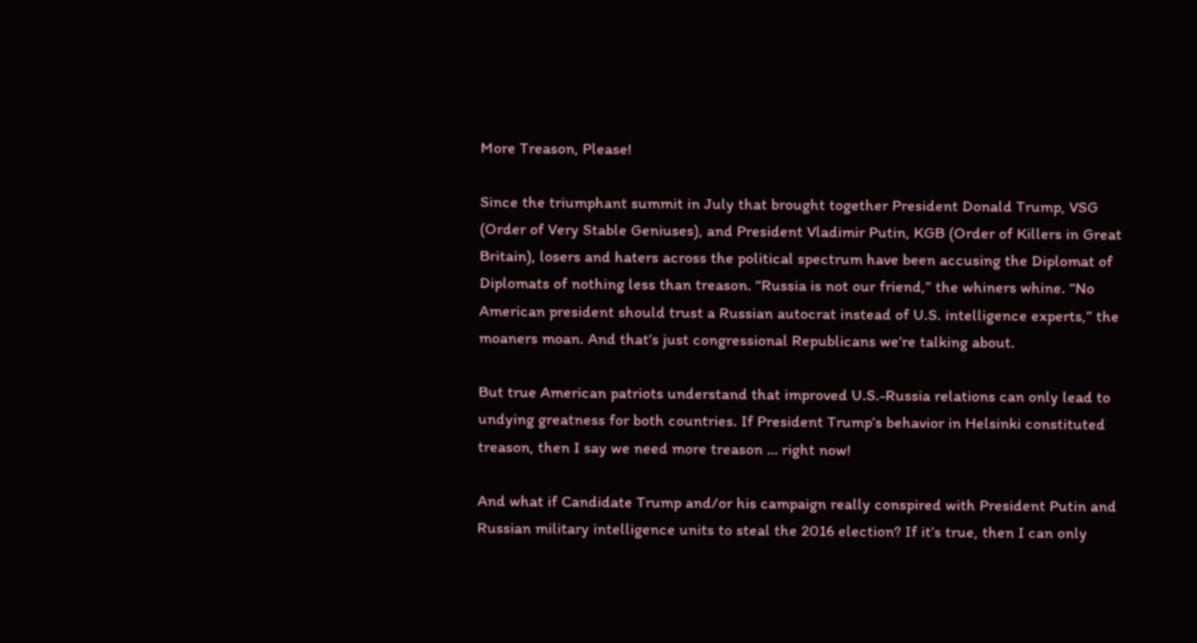More Treason, Please!

Since the triumphant summit in July that brought together President Donald Trump, VSG (Order of Very Stable Geniuses), and President Vladimir Putin, KGB (Order of Killers in Great Britain), losers and haters across the political spectrum have been accusing the Diplomat of Diplomats of nothing less than treason. “Russia is not our friend,” the whiners whine. “No American president should trust a Russian autocrat instead of U.S. intelligence experts,” the moaners moan. And that’s just congressional Republicans we’re talking about.

But true American patriots understand that improved U.S.-Russia relations can only lead to undying greatness for both countries. If President Trump’s behavior in Helsinki constituted treason, then I say we need more treason … right now!

And what if Candidate Trump and/or his campaign really conspired with President Putin and Russian military intelligence units to steal the 2016 election? If it’s true, then I can only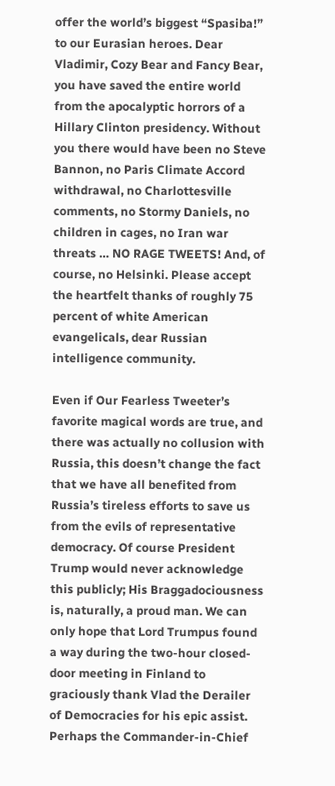offer the world’s biggest “Spasiba!” to our Eurasian heroes. Dear Vladimir, Cozy Bear and Fancy Bear, you have saved the entire world from the apocalyptic horrors of a Hillary Clinton presidency. Without you there would have been no Steve Bannon, no Paris Climate Accord withdrawal, no Charlottesville comments, no Stormy Daniels, no children in cages, no Iran war threats … NO RAGE TWEETS! And, of course, no Helsinki. Please accept the heartfelt thanks of roughly 75 percent of white American evangelicals, dear Russian intelligence community.

Even if Our Fearless Tweeter’s favorite magical words are true, and there was actually no collusion with Russia, this doesn’t change the fact that we have all benefited from Russia’s tireless efforts to save us from the evils of representative democracy. Of course President Trump would never acknowledge this publicly; His Braggadociousness is, naturally, a proud man. We can only hope that Lord Trumpus found a way during the two-hour closed-door meeting in Finland to graciously thank Vlad the Derailer of Democracies for his epic assist. Perhaps the Commander-in-Chief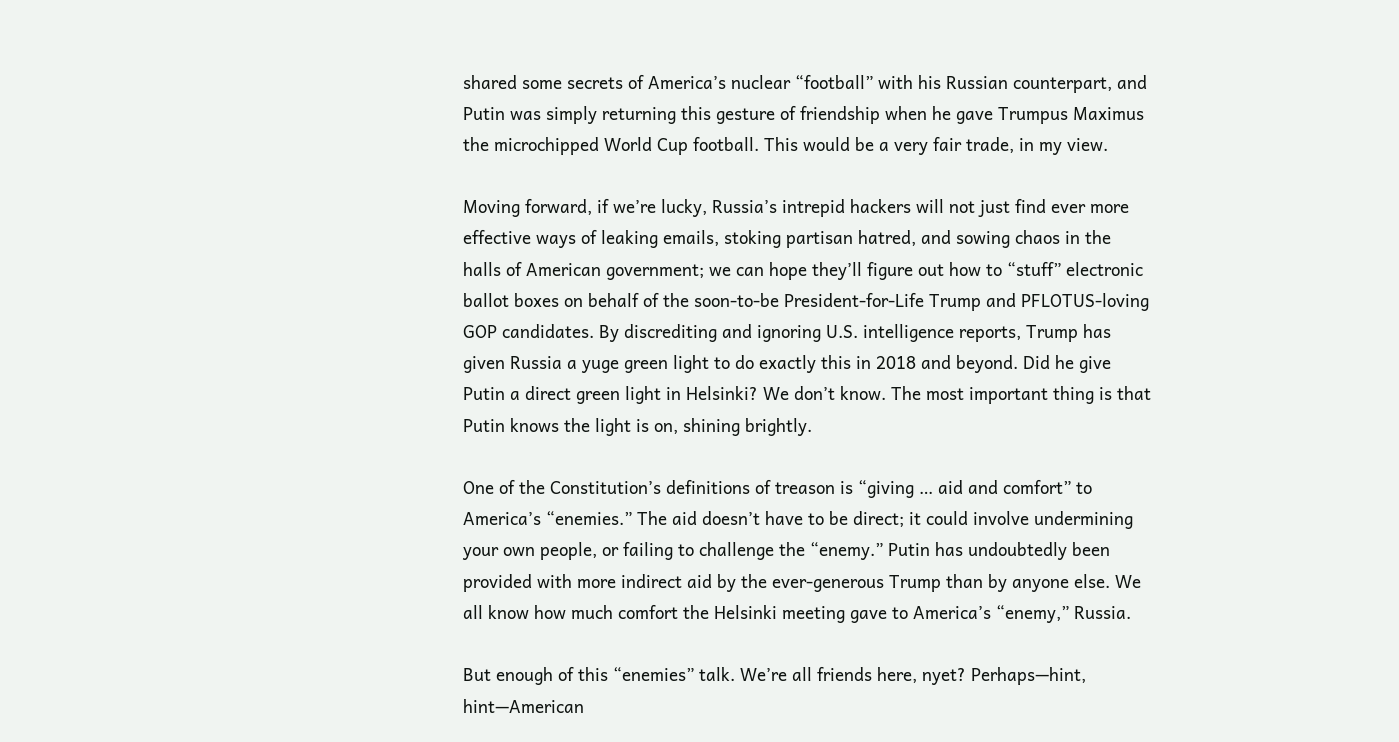shared some secrets of America’s nuclear “football” with his Russian counterpart, and Putin was simply returning this gesture of friendship when he gave Trumpus Maximus the microchipped World Cup football. This would be a very fair trade, in my view.

Moving forward, if we’re lucky, Russia’s intrepid hackers will not just find ever more effective ways of leaking emails, stoking partisan hatred, and sowing chaos in the halls of American government; we can hope they’ll figure out how to “stuff” electronic ballot boxes on behalf of the soon-to-be President-for-Life Trump and PFLOTUS-loving GOP candidates. By discrediting and ignoring U.S. intelligence reports, Trump has given Russia a yuge green light to do exactly this in 2018 and beyond. Did he give Putin a direct green light in Helsinki? We don’t know. The most important thing is that Putin knows the light is on, shining brightly.

One of the Constitution’s definitions of treason is “giving … aid and comfort” to America’s “enemies.” The aid doesn’t have to be direct; it could involve undermining your own people, or failing to challenge the “enemy.” Putin has undoubtedly been provided with more indirect aid by the ever-generous Trump than by anyone else. We all know how much comfort the Helsinki meeting gave to America’s “enemy,” Russia.

But enough of this “enemies” talk. We’re all friends here, nyet? Perhaps—hint, hint—American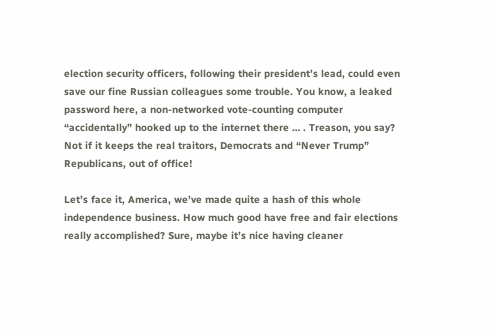election security officers, following their president’s lead, could even save our fine Russian colleagues some trouble. You know, a leaked password here, a non-networked vote-counting computer “accidentally” hooked up to the internet there … . Treason, you say? Not if it keeps the real traitors, Democrats and “Never Trump” Republicans, out of office!

Let’s face it, America, we’ve made quite a hash of this whole independence business. How much good have free and fair elections really accomplished? Sure, maybe it’s nice having cleaner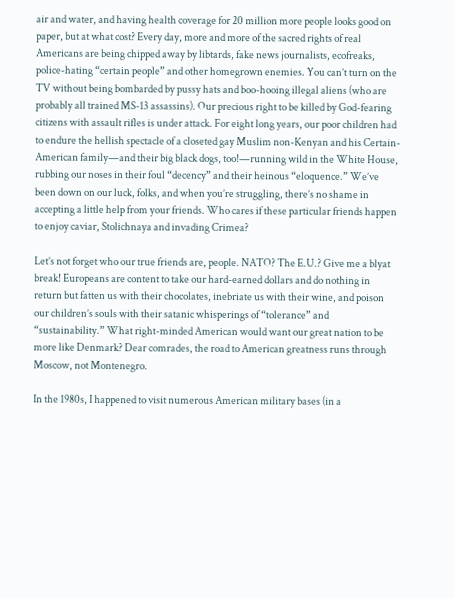air and water, and having health coverage for 20 million more people looks good on paper, but at what cost? Every day, more and more of the sacred rights of real Americans are being chipped away by libtards, fake news journalists, ecofreaks, police-hating “certain people” and other homegrown enemies. You can’t turn on the TV without being bombarded by pussy hats and boo-hooing illegal aliens (who are probably all trained MS-13 assassins). Our precious right to be killed by God-fearing citizens with assault rifles is under attack. For eight long years, our poor children had to endure the hellish spectacle of a closeted gay Muslim non-Kenyan and his Certain-American family—and their big black dogs, too!—running wild in the White House, rubbing our noses in their foul “decency” and their heinous “eloquence.” We’ve been down on our luck, folks, and when you’re struggling, there’s no shame in accepting a little help from your friends. Who cares if these particular friends happen to enjoy caviar, Stolichnaya and invading Crimea?

Let’s not forget who our true friends are, people. NATO? The E.U.? Give me a blyat break! Europeans are content to take our hard-earned dollars and do nothing in return but fatten us with their chocolates, inebriate us with their wine, and poison our children’s souls with their satanic whisperings of “tolerance” and “sustainability.” What right-minded American would want our great nation to be more like Denmark? Dear comrades, the road to American greatness runs through Moscow, not Montenegro.

In the 1980s, I happened to visit numerous American military bases (in a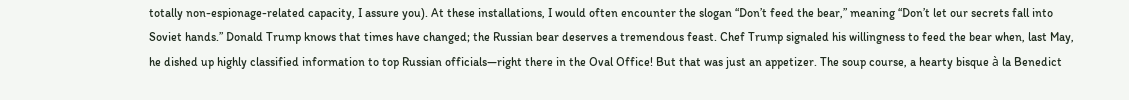totally non-espionage-related capacity, I assure you). At these installations, I would often encounter the slogan “Don’t feed the bear,” meaning “Don’t let our secrets fall into Soviet hands.” Donald Trump knows that times have changed; the Russian bear deserves a tremendous feast. Chef Trump signaled his willingness to feed the bear when, last May, he dished up highly classified information to top Russian officials—right there in the Oval Office! But that was just an appetizer. The soup course, a hearty bisque à la Benedict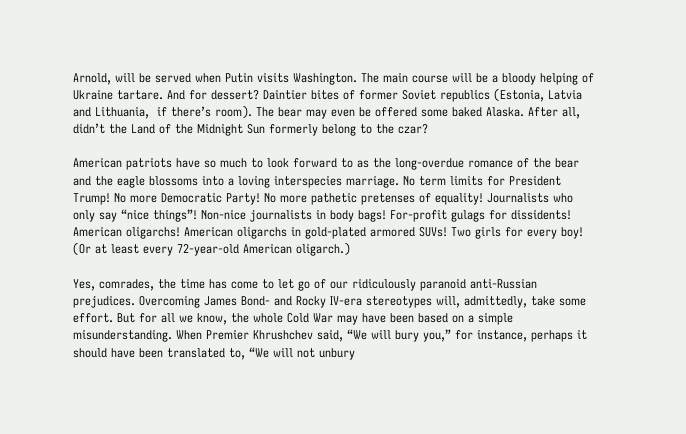Arnold, will be served when Putin visits Washington. The main course will be a bloody helping of Ukraine tartare. And for dessert? Daintier bites of former Soviet republics (Estonia, Latvia and Lithuania,  if there’s room). The bear may even be offered some baked Alaska. After all, didn’t the Land of the Midnight Sun formerly belong to the czar?

American patriots have so much to look forward to as the long-overdue romance of the bear and the eagle blossoms into a loving interspecies marriage. No term limits for President Trump! No more Democratic Party! No more pathetic pretenses of equality! Journalists who only say “nice things”! Non-nice journalists in body bags! For-profit gulags for dissidents! American oligarchs! American oligarchs in gold-plated armored SUVs! Two girls for every boy! (Or at least every 72-year-old American oligarch.)

Yes, comrades, the time has come to let go of our ridiculously paranoid anti-Russian prejudices. Overcoming James Bond- and Rocky IV-era stereotypes will, admittedly, take some effort. But for all we know, the whole Cold War may have been based on a simple misunderstanding. When Premier Khrushchev said, “We will bury you,” for instance, perhaps it should have been translated to, “We will not unbury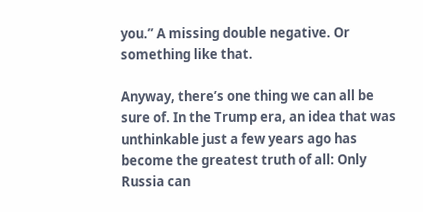you.” A missing double negative. Or something like that.

Anyway, there’s one thing we can all be sure of. In the Trump era, an idea that was unthinkable just a few years ago has become the greatest truth of all: Only Russia can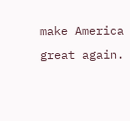make America great again.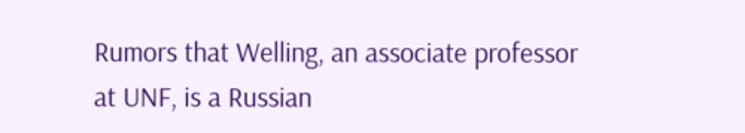Rumors that Welling, an associate professor at UNF, is a Russian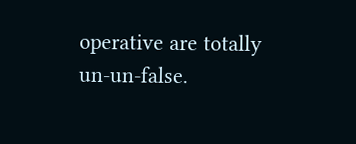operative are totally un-un-false.